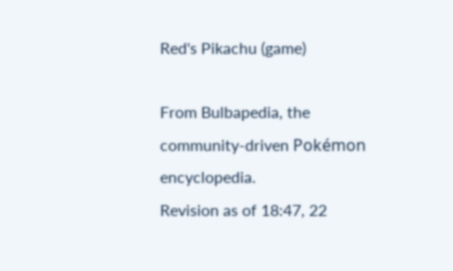Red's Pikachu (game)

From Bulbapedia, the community-driven Pokémon encyclopedia.
Revision as of 18:47, 22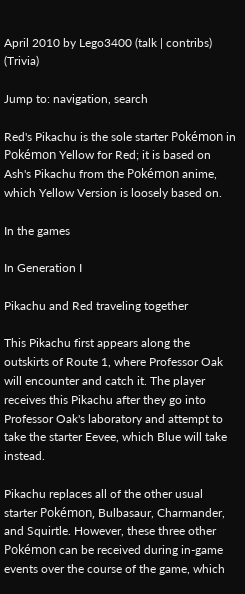April 2010 by Lego3400 (talk | contribs) (Trivia)

Jump to: navigation, search

Red's Pikachu is the sole starter Pokémon in Pokémon Yellow for Red; it is based on Ash's Pikachu from the Pokémon anime, which Yellow Version is loosely based on.

In the games

In Generation I

Pikachu and Red traveling together

This Pikachu first appears along the outskirts of Route 1, where Professor Oak will encounter and catch it. The player receives this Pikachu after they go into Professor Oak's laboratory and attempt to take the starter Eevee, which Blue will take instead.

Pikachu replaces all of the other usual starter Pokémon, Bulbasaur, Charmander, and Squirtle. However, these three other Pokémon can be received during in-game events over the course of the game, which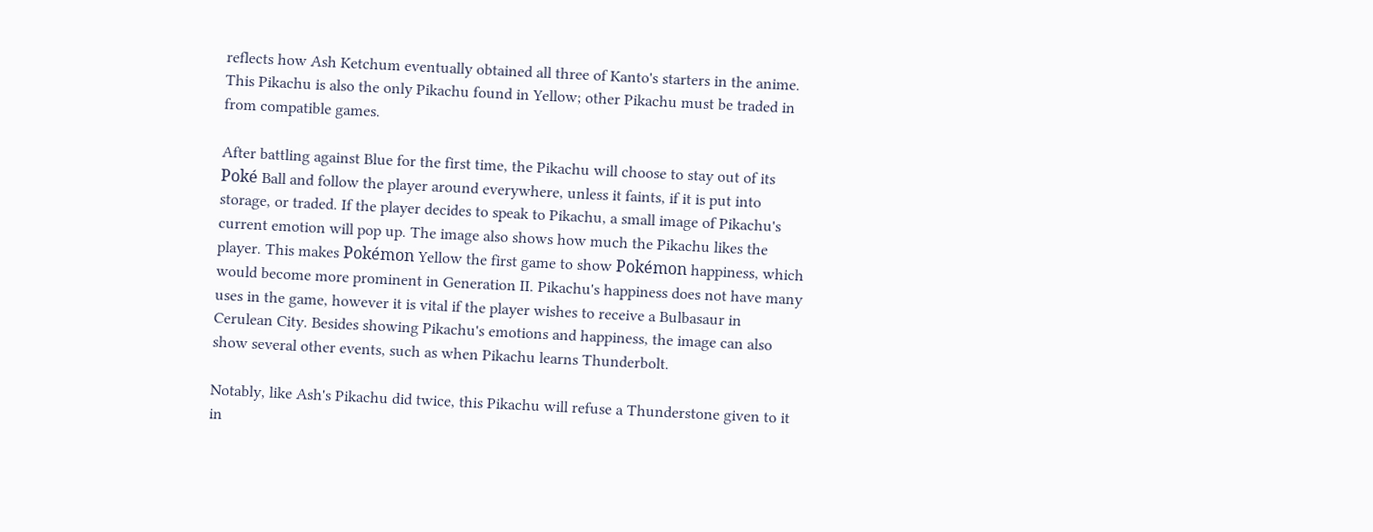reflects how Ash Ketchum eventually obtained all three of Kanto's starters in the anime. This Pikachu is also the only Pikachu found in Yellow; other Pikachu must be traded in from compatible games.

After battling against Blue for the first time, the Pikachu will choose to stay out of its Poké Ball and follow the player around everywhere, unless it faints, if it is put into storage, or traded. If the player decides to speak to Pikachu, a small image of Pikachu's current emotion will pop up. The image also shows how much the Pikachu likes the player. This makes Pokémon Yellow the first game to show Pokémon happiness, which would become more prominent in Generation II. Pikachu's happiness does not have many uses in the game, however it is vital if the player wishes to receive a Bulbasaur in Cerulean City. Besides showing Pikachu's emotions and happiness, the image can also show several other events, such as when Pikachu learns Thunderbolt.

Notably, like Ash's Pikachu did twice, this Pikachu will refuse a Thunderstone given to it in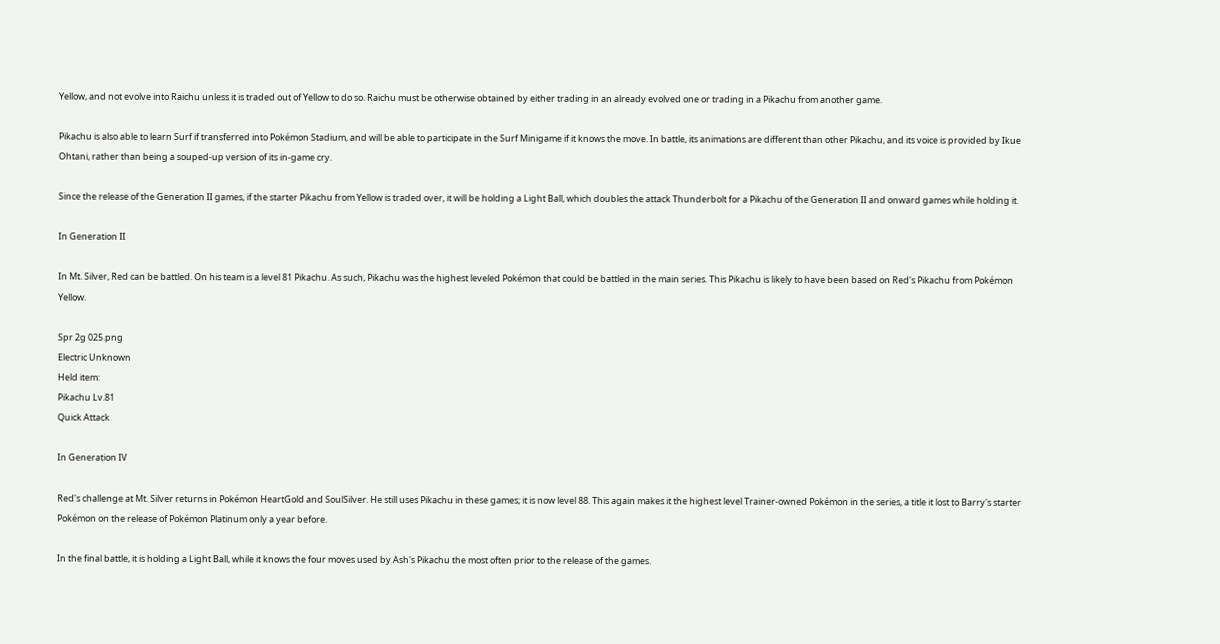Yellow, and not evolve into Raichu unless it is traded out of Yellow to do so. Raichu must be otherwise obtained by either trading in an already evolved one or trading in a Pikachu from another game.

Pikachu is also able to learn Surf if transferred into Pokémon Stadium, and will be able to participate in the Surf Minigame if it knows the move. In battle, its animations are different than other Pikachu, and its voice is provided by Ikue Ohtani, rather than being a souped-up version of its in-game cry.

Since the release of the Generation II games, if the starter Pikachu from Yellow is traded over, it will be holding a Light Ball, which doubles the attack Thunderbolt for a Pikachu of the Generation II and onward games while holding it.

In Generation II

In Mt. Silver, Red can be battled. On his team is a level 81 Pikachu. As such, Pikachu was the highest leveled Pokémon that could be battled in the main series. This Pikachu is likely to have been based on Red's Pikachu from Pokémon Yellow.

Spr 2g 025.png
Electric Unknown
Held item:
Pikachu Lv.81
Quick Attack

In Generation IV

Red's challenge at Mt. Silver returns in Pokémon HeartGold and SoulSilver. He still uses Pikachu in these games; it is now level 88. This again makes it the highest level Trainer-owned Pokémon in the series, a title it lost to Barry's starter Pokémon on the release of Pokémon Platinum only a year before.

In the final battle, it is holding a Light Ball, while it knows the four moves used by Ash's Pikachu the most often prior to the release of the games.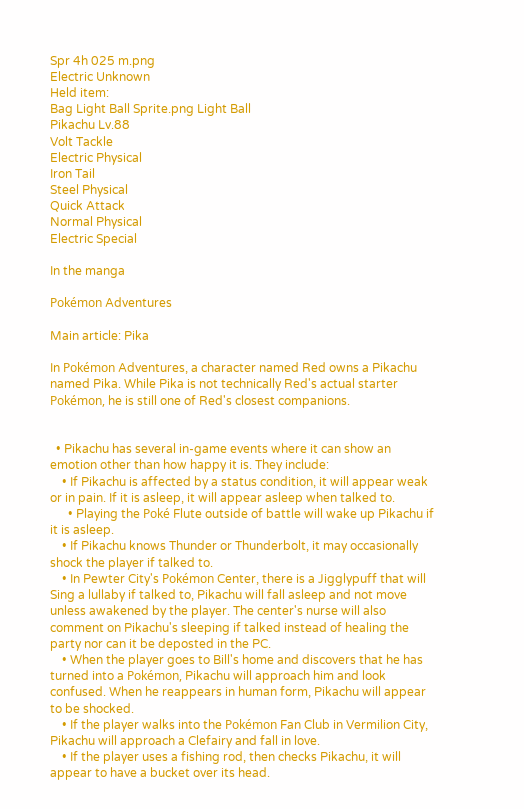Spr 4h 025 m.png
Electric Unknown
Held item:
Bag Light Ball Sprite.png Light Ball
Pikachu Lv.88
Volt Tackle
Electric Physical
Iron Tail
Steel Physical
Quick Attack
Normal Physical
Electric Special

In the manga

Pokémon Adventures

Main article: Pika

In Pokémon Adventures, a character named Red owns a Pikachu named Pika. While Pika is not technically Red's actual starter Pokémon, he is still one of Red's closest companions.


  • Pikachu has several in-game events where it can show an emotion other than how happy it is. They include:
    • If Pikachu is affected by a status condition, it will appear weak or in pain. If it is asleep, it will appear asleep when talked to.
      • Playing the Poké Flute outside of battle will wake up Pikachu if it is asleep.
    • If Pikachu knows Thunder or Thunderbolt, it may occasionally shock the player if talked to.
    • In Pewter City's Pokémon Center, there is a Jigglypuff that will Sing a lullaby if talked to, Pikachu will fall asleep and not move unless awakened by the player. The center's nurse will also comment on Pikachu's sleeping if talked instead of healing the party nor can it be deposted in the PC.
    • When the player goes to Bill's home and discovers that he has turned into a Pokémon, Pikachu will approach him and look confused. When he reappears in human form, Pikachu will appear to be shocked.
    • If the player walks into the Pokémon Fan Club in Vermilion City, Pikachu will approach a Clefairy and fall in love.
    • If the player uses a fishing rod, then checks Pikachu, it will appear to have a bucket over its head.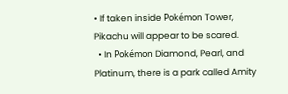• If taken inside Pokémon Tower, Pikachu will appear to be scared.
  • In Pokémon Diamond, Pearl, and Platinum, there is a park called Amity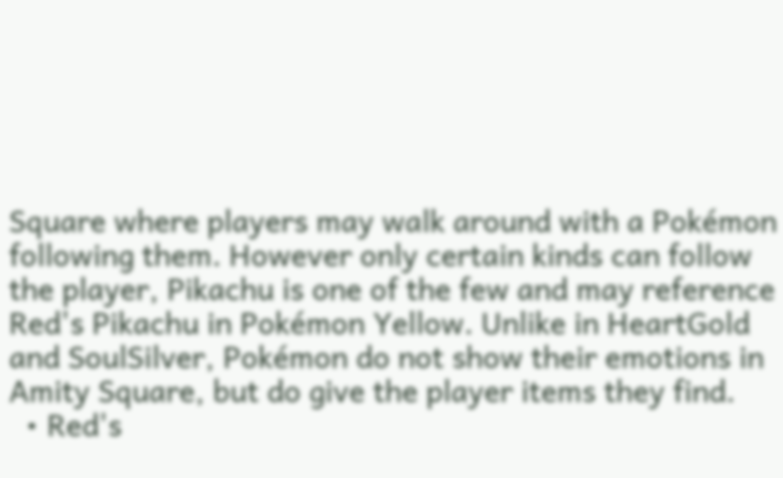Square where players may walk around with a Pokémon following them. However only certain kinds can follow the player, Pikachu is one of the few and may reference Red's Pikachu in Pokémon Yellow. Unlike in HeartGold and SoulSilver, Pokémon do not show their emotions in Amity Square, but do give the player items they find.
  • Red's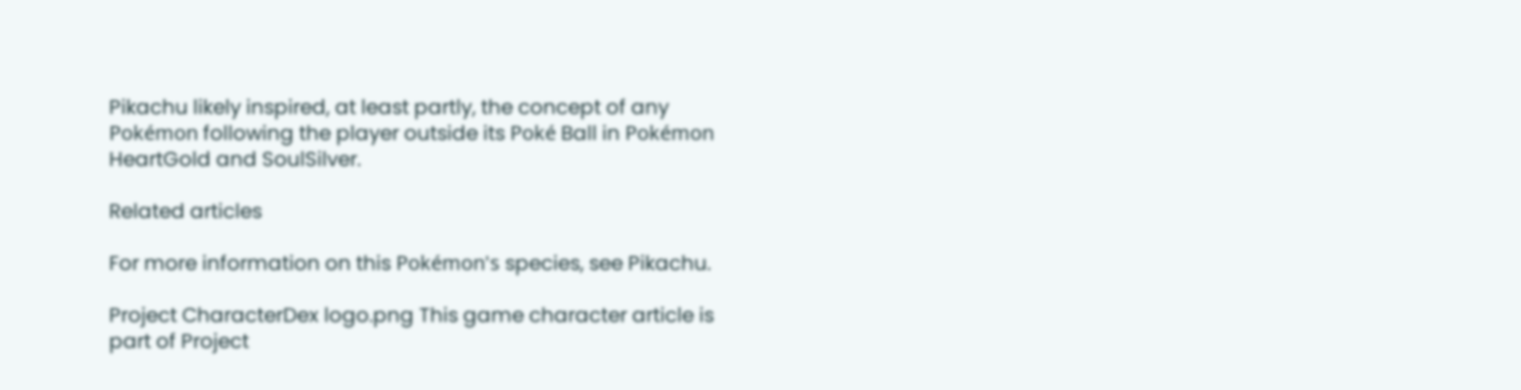Pikachu likely inspired, at least partly, the concept of any Pokémon following the player outside its Poké Ball in Pokémon HeartGold and SoulSilver.

Related articles

For more information on this Pokémon's species, see Pikachu.

Project CharacterDex logo.png This game character article is part of Project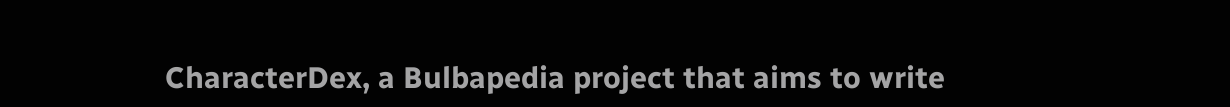CharacterDex, a Bulbapedia project that aims to write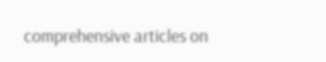comprehensive articles on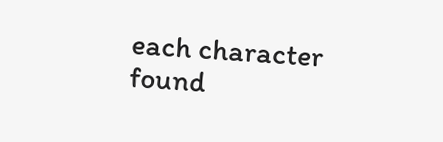each character found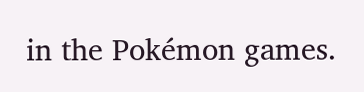in the Pokémon games.